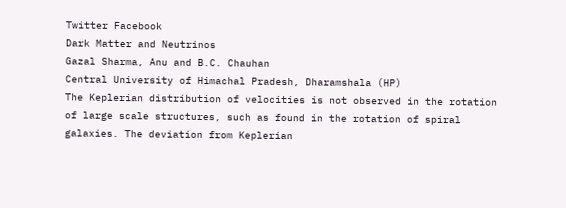Twitter Facebook
Dark Matter and Neutrinos
Gazal Sharma, Anu and B.C. Chauhan
Central University of Himachal Pradesh, Dharamshala (HP)
The Keplerian distribution of velocities is not observed in the rotation of large scale structures, such as found in the rotation of spiral galaxies. The deviation from Keplerian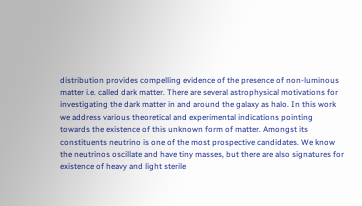distribution provides compelling evidence of the presence of non-luminous matter i.e. called dark matter. There are several astrophysical motivations for investigating the dark matter in and around the galaxy as halo. In this work we address various theoretical and experimental indications pointing towards the existence of this unknown form of matter. Amongst its constituents neutrino is one of the most prospective candidates. We know the neutrinos oscillate and have tiny masses, but there are also signatures for existence of heavy and light sterile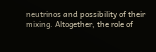neutrinos and possibility of their mixing. Altogether, the role of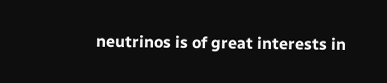neutrinos is of great interests in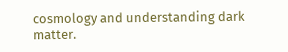cosmology and understanding dark matter.